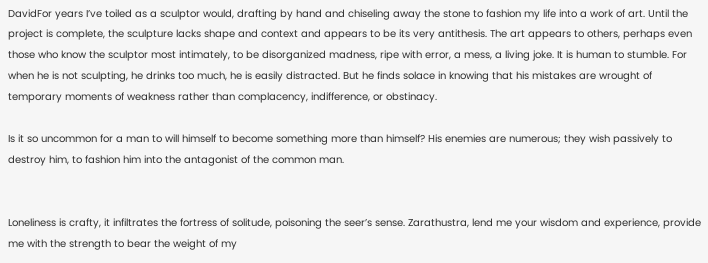DavidFor years I’ve toiled as a sculptor would, drafting by hand and chiseling away the stone to fashion my life into a work of art. Until the project is complete, the sculpture lacks shape and context and appears to be its very antithesis. The art appears to others, perhaps even those who know the sculptor most intimately, to be disorganized madness, ripe with error, a mess, a living joke. It is human to stumble. For when he is not sculpting, he drinks too much, he is easily distracted. But he finds solace in knowing that his mistakes are wrought of temporary moments of weakness rather than complacency, indifference, or obstinacy.

Is it so uncommon for a man to will himself to become something more than himself? His enemies are numerous; they wish passively to destroy him, to fashion him into the antagonist of the common man.


Loneliness is crafty, it infiltrates the fortress of solitude, poisoning the seer’s sense. Zarathustra, lend me your wisdom and experience, provide me with the strength to bear the weight of my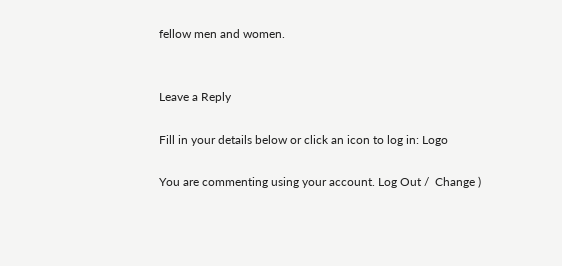fellow men and women.


Leave a Reply

Fill in your details below or click an icon to log in: Logo

You are commenting using your account. Log Out /  Change )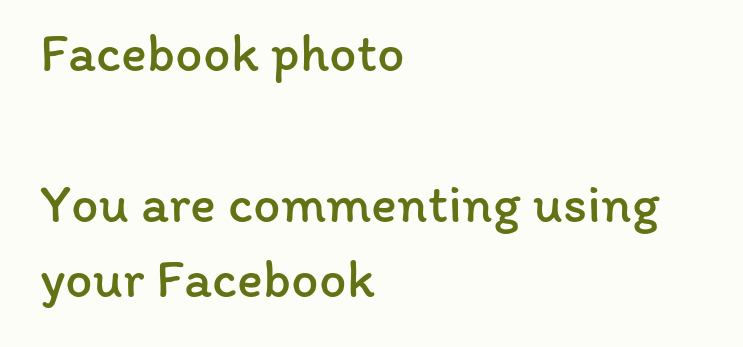Facebook photo

You are commenting using your Facebook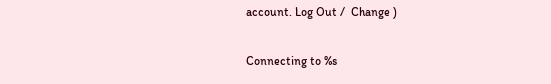account. Log Out /  Change )

Connecting to %s